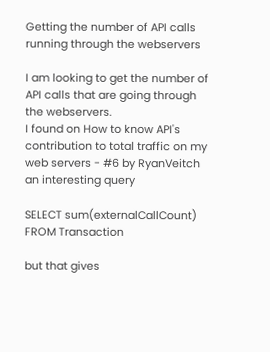Getting the number of API calls running through the webservers

I am looking to get the number of API calls that are going through the webservers.
I found on How to know API's contribution to total traffic on my web servers - #6 by RyanVeitch an interesting query

SELECT sum(externalCallCount) FROM Transaction

but that gives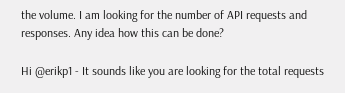the volume. I am looking for the number of API requests and responses. Any idea how this can be done?

Hi @erikp1 - It sounds like you are looking for the total requests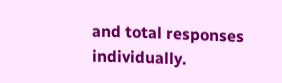and total responses individually.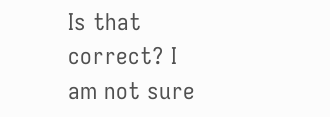Is that correct? I am not sure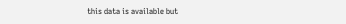this data is available but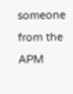someone from the APM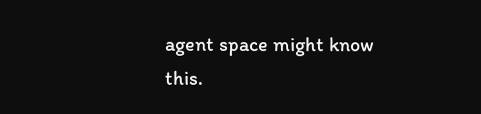agent space might know this.